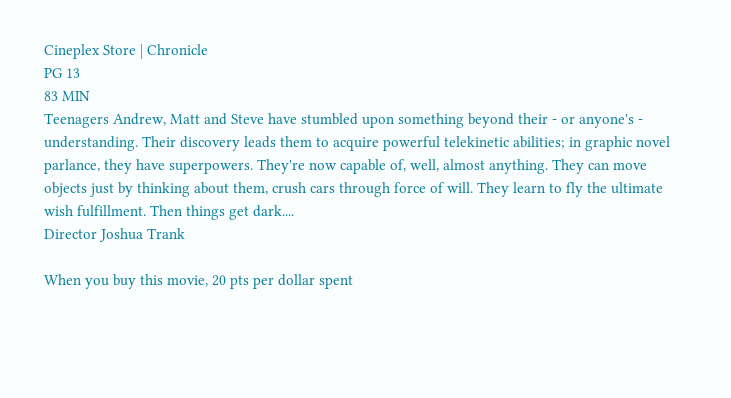Cineplex Store | Chronicle
PG 13
83 MIN
Teenagers Andrew, Matt and Steve have stumbled upon something beyond their - or anyone's - understanding. Their discovery leads them to acquire powerful telekinetic abilities; in graphic novel parlance, they have superpowers. They're now capable of, well, almost anything. They can move objects just by thinking about them, crush cars through force of will. They learn to fly the ultimate wish fulfillment. Then things get dark....
Director Joshua Trank

When you buy this movie, 20 pts per dollar spent